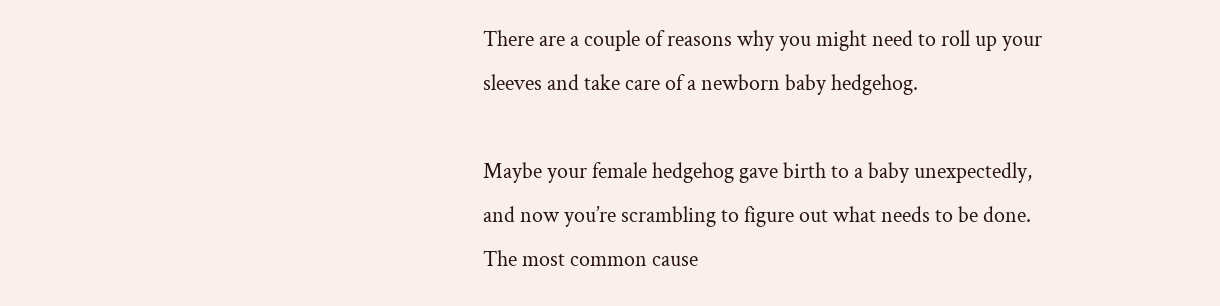There are a couple of reasons why you might need to roll up your sleeves and take care of a newborn baby hedgehog.

Maybe your female hedgehog gave birth to a baby unexpectedly, and now you’re scrambling to figure out what needs to be done. The most common cause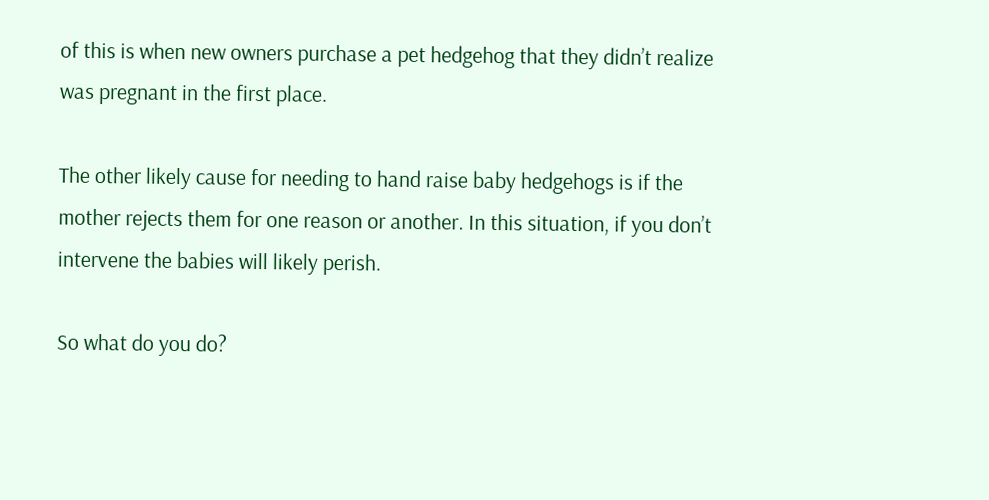of this is when new owners purchase a pet hedgehog that they didn’t realize was pregnant in the first place.

The other likely cause for needing to hand raise baby hedgehogs is if the mother rejects them for one reason or another. In this situation, if you don’t intervene the babies will likely perish.

So what do you do?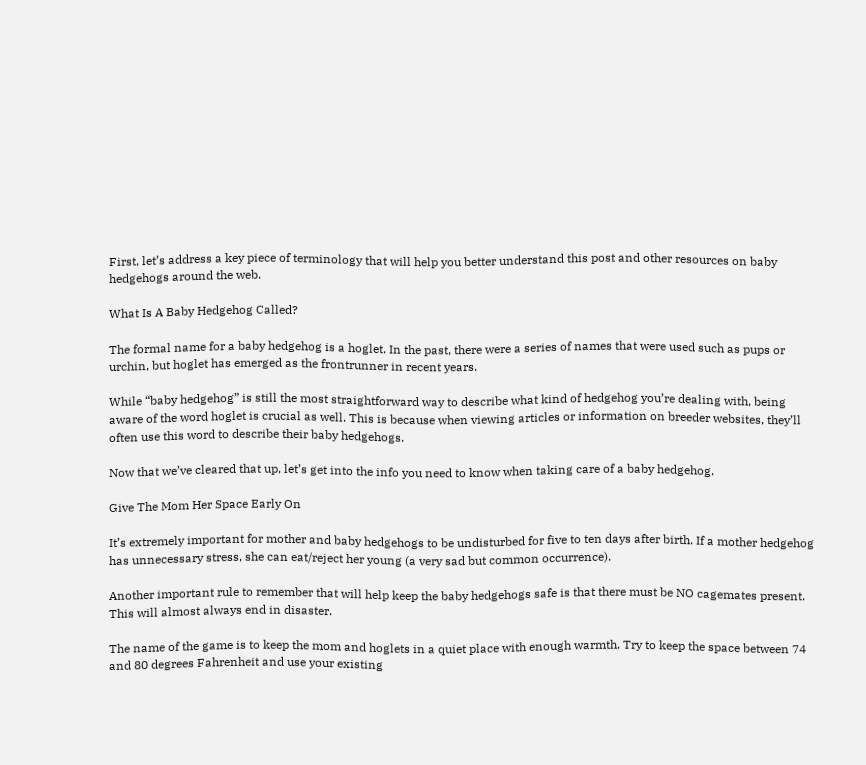First, let’s address a key piece of terminology that will help you better understand this post and other resources on baby hedgehogs around the web.

What Is A Baby Hedgehog Called?

The formal name for a baby hedgehog is a hoglet. In the past, there were a series of names that were used such as pups or urchin, but hoglet has emerged as the frontrunner in recent years.

While “baby hedgehog” is still the most straightforward way to describe what kind of hedgehog you’re dealing with, being aware of the word hoglet is crucial as well. This is because when viewing articles or information on breeder websites, they’ll often use this word to describe their baby hedgehogs.

Now that we’ve cleared that up, let’s get into the info you need to know when taking care of a baby hedgehog.

Give The Mom Her Space Early On

It’s extremely important for mother and baby hedgehogs to be undisturbed for five to ten days after birth. If a mother hedgehog has unnecessary stress, she can eat/reject her young (a very sad but common occurrence).

Another important rule to remember that will help keep the baby hedgehogs safe is that there must be NO cagemates present. This will almost always end in disaster.

The name of the game is to keep the mom and hoglets in a quiet place with enough warmth. Try to keep the space between 74 and 80 degrees Fahrenheit and use your existing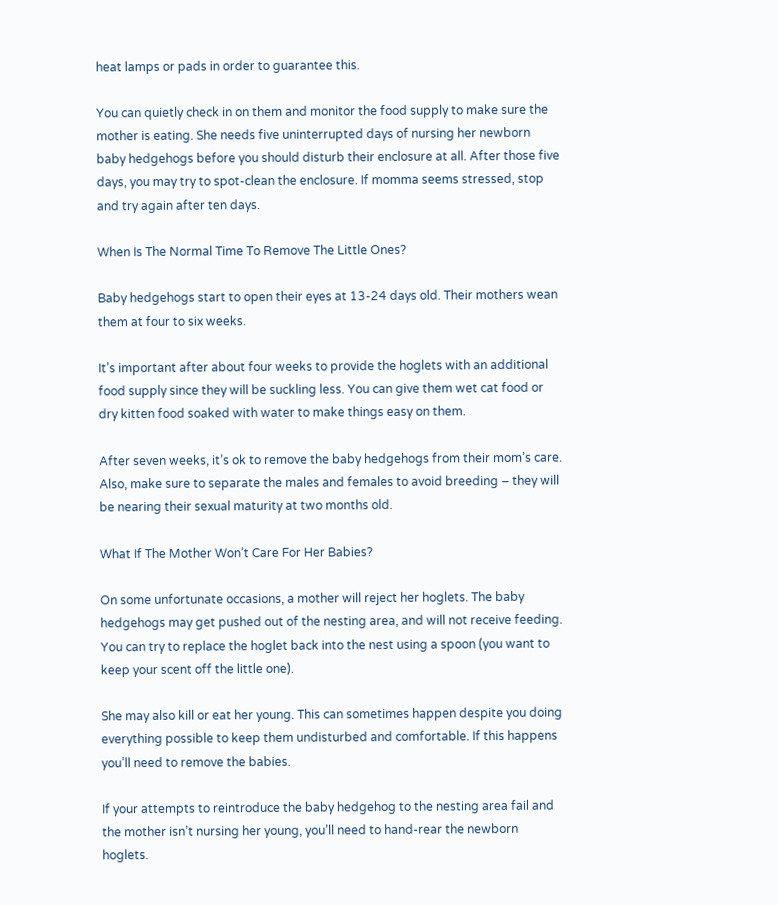heat lamps or pads in order to guarantee this.

You can quietly check in on them and monitor the food supply to make sure the mother is eating. She needs five uninterrupted days of nursing her newborn baby hedgehogs before you should disturb their enclosure at all. After those five days, you may try to spot-clean the enclosure. If momma seems stressed, stop and try again after ten days.

When Is The Normal Time To Remove The Little Ones?

Baby hedgehogs start to open their eyes at 13-24 days old. Their mothers wean them at four to six weeks.

It’s important after about four weeks to provide the hoglets with an additional food supply since they will be suckling less. You can give them wet cat food or dry kitten food soaked with water to make things easy on them.

After seven weeks, it’s ok to remove the baby hedgehogs from their mom’s care. Also, make sure to separate the males and females to avoid breeding – they will be nearing their sexual maturity at two months old.

What If The Mother Won’t Care For Her Babies?

On some unfortunate occasions, a mother will reject her hoglets. The baby hedgehogs may get pushed out of the nesting area, and will not receive feeding. You can try to replace the hoglet back into the nest using a spoon (you want to keep your scent off the little one).

She may also kill or eat her young. This can sometimes happen despite you doing everything possible to keep them undisturbed and comfortable. If this happens you’ll need to remove the babies.

If your attempts to reintroduce the baby hedgehog to the nesting area fail and the mother isn’t nursing her young, you’ll need to hand-rear the newborn hoglets.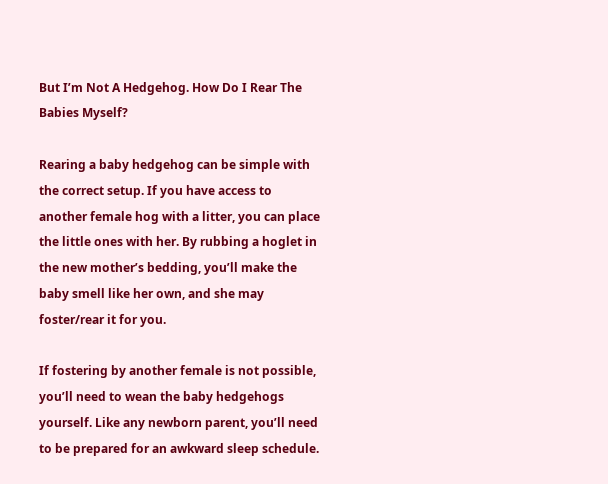But I’m Not A Hedgehog. How Do I Rear The Babies Myself?

Rearing a baby hedgehog can be simple with the correct setup. If you have access to another female hog with a litter, you can place the little ones with her. By rubbing a hoglet in the new mother’s bedding, you’ll make the baby smell like her own, and she may foster/rear it for you.

If fostering by another female is not possible, you’ll need to wean the baby hedgehogs yourself. Like any newborn parent, you’ll need to be prepared for an awkward sleep schedule.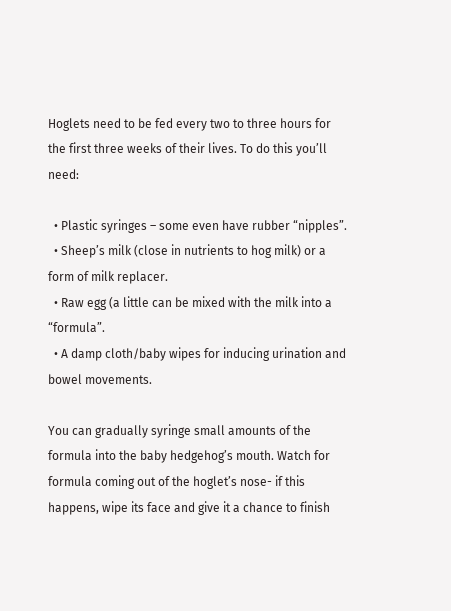Hoglets need to be fed every two to three hours for the first three weeks of their lives. To do this you’ll need:

  • Plastic syringes – some even have rubber “nipples”.
  • Sheep’s milk (close in nutrients to hog milk) or a form of milk replacer.
  • Raw egg (a little can be mixed with the milk into a “formula”.
  • A damp cloth/baby wipes for inducing urination and bowel movements.

You can gradually syringe small amounts of the formula into the baby hedgehog’s mouth. Watch for formula coming out of the hoglet’s nose- if this happens, wipe its face and give it a chance to finish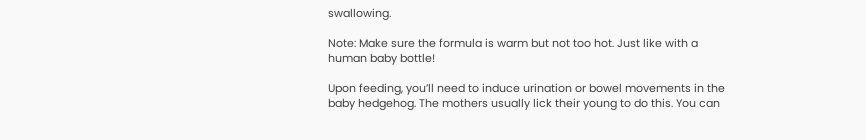swallowing.

Note: Make sure the formula is warm but not too hot. Just like with a human baby bottle!

Upon feeding, you’ll need to induce urination or bowel movements in the baby hedgehog. The mothers usually lick their young to do this. You can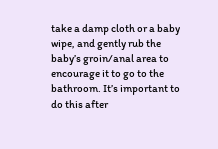take a damp cloth or a baby wipe, and gently rub the baby’s groin/anal area to encourage it to go to the bathroom. It’s important to do this after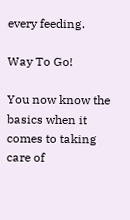every feeding.

Way To Go!

You now know the basics when it comes to taking care of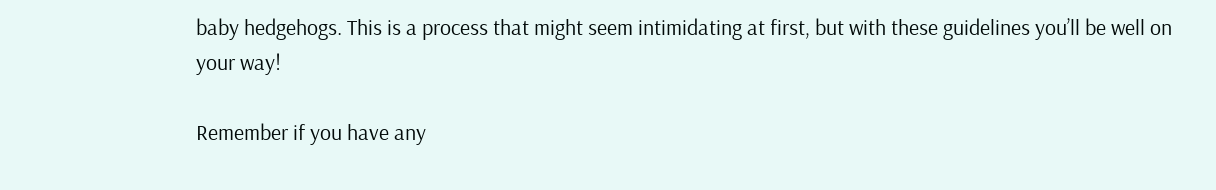baby hedgehogs. This is a process that might seem intimidating at first, but with these guidelines you’ll be well on your way!

Remember if you have any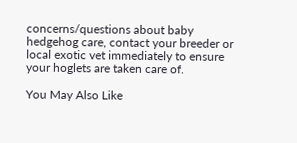concerns/questions about baby hedgehog care, contact your breeder or local exotic vet immediately to ensure your hoglets are taken care of.

You May Also Like